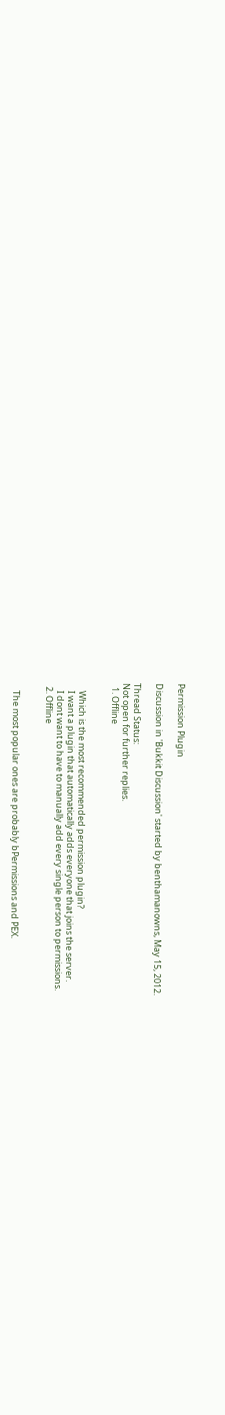Permission Plugin

Discussion in 'Bukkit Discussion' started by benthamanowns, May 15, 2012.

Thread Status:
Not open for further replies.
  1. Offline


    Which is the most recommended permission plugin?
    I want a plugin that automatically adds everyone that joins the server.
    I dont want to have to manually add every single person to permissions.
  2. Offline


    The most popular ones are probably bPermissions and PEX.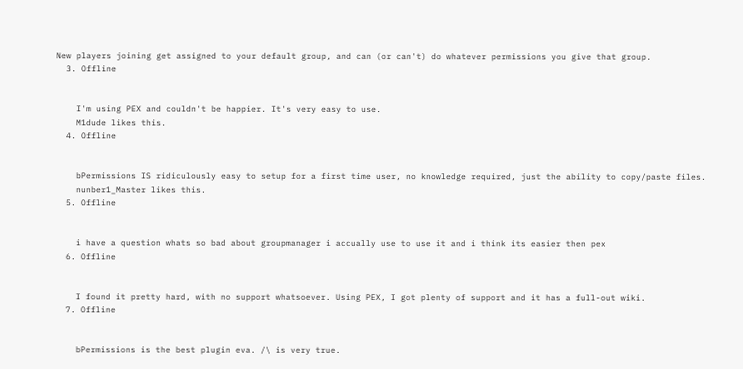New players joining get assigned to your default group, and can (or can't) do whatever permissions you give that group.
  3. Offline


    I'm using PEX and couldn't be happier. It's very easy to use.
    M1dude likes this.
  4. Offline


    bPermissions IS ridiculously easy to setup for a first time user, no knowledge required, just the ability to copy/paste files.
    nunber1_Master likes this.
  5. Offline


    i have a question whats so bad about groupmanager i accually use to use it and i think its easier then pex
  6. Offline


    I found it pretty hard, with no support whatsoever. Using PEX, I got plenty of support and it has a full-out wiki.
  7. Offline


    bPermissions is the best plugin eva. /\ is very true.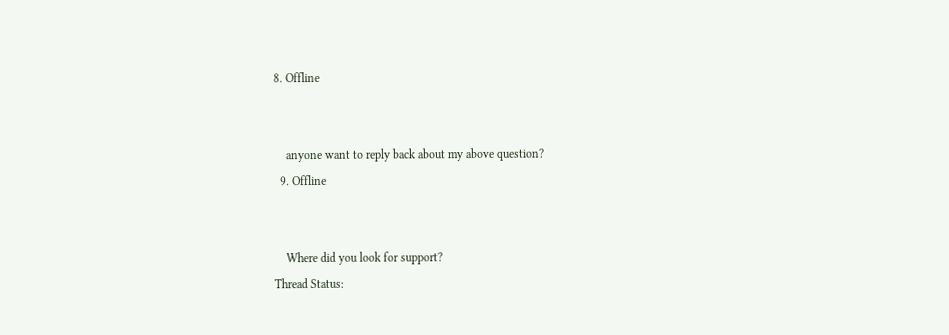8. Offline


    anyone want to reply back about my above question?
  9. Offline


    Where did you look for support?
Thread Status: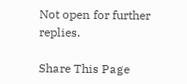Not open for further replies.

Share This Page